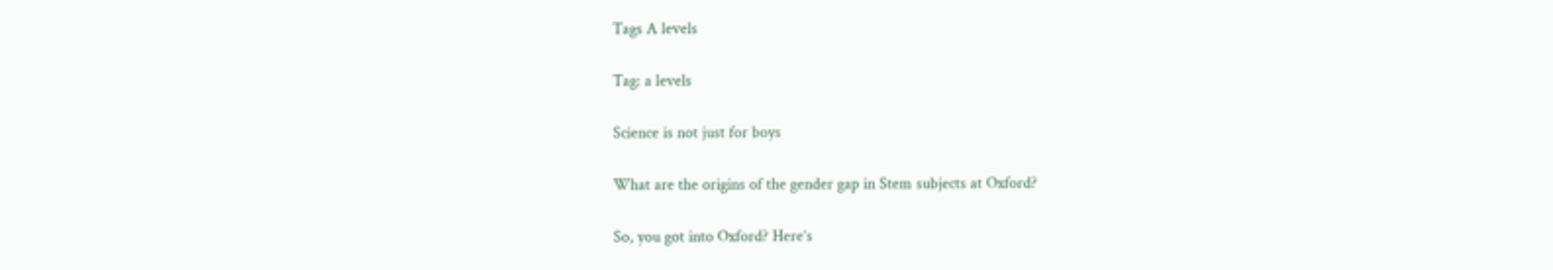Tags A levels

Tag: a levels

Science is not just for boys

What are the origins of the gender gap in Stem subjects at Oxford?

So, you got into Oxford? Here’s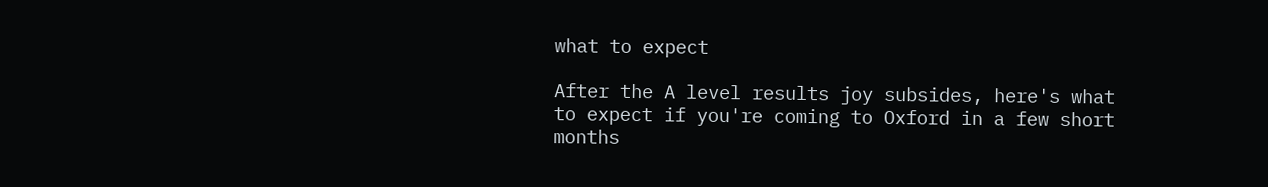what to expect

After the A level results joy subsides, here's what to expect if you're coming to Oxford in a few short months